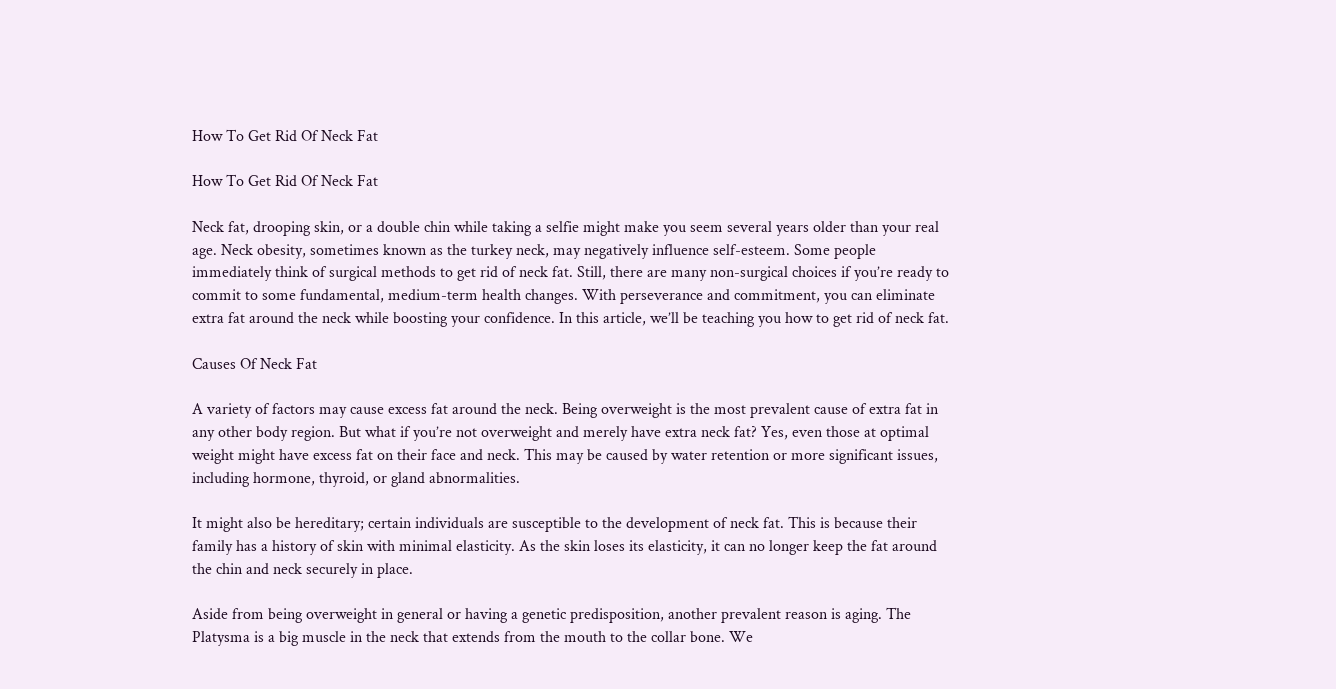How To Get Rid Of Neck Fat

How To Get Rid Of Neck Fat

Neck fat, drooping skin, or a double chin while taking a selfie might make you seem several years older than your real age. Neck obesity, sometimes known as the turkey neck, may negatively influence self-esteem. Some people immediately think of surgical methods to get rid of neck fat. Still, there are many non-surgical choices if you’re ready to commit to some fundamental, medium-term health changes. With perseverance and commitment, you can eliminate extra fat around the neck while boosting your confidence. In this article, we’ll be teaching you how to get rid of neck fat.

Causes Of Neck Fat

A variety of factors may cause excess fat around the neck. Being overweight is the most prevalent cause of extra fat in any other body region. But what if you’re not overweight and merely have extra neck fat? Yes, even those at optimal weight might have excess fat on their face and neck. This may be caused by water retention or more significant issues, including hormone, thyroid, or gland abnormalities.

It might also be hereditary; certain individuals are susceptible to the development of neck fat. This is because their family has a history of skin with minimal elasticity. As the skin loses its elasticity, it can no longer keep the fat around the chin and neck securely in place.

Aside from being overweight in general or having a genetic predisposition, another prevalent reason is aging. The Platysma is a big muscle in the neck that extends from the mouth to the collar bone. We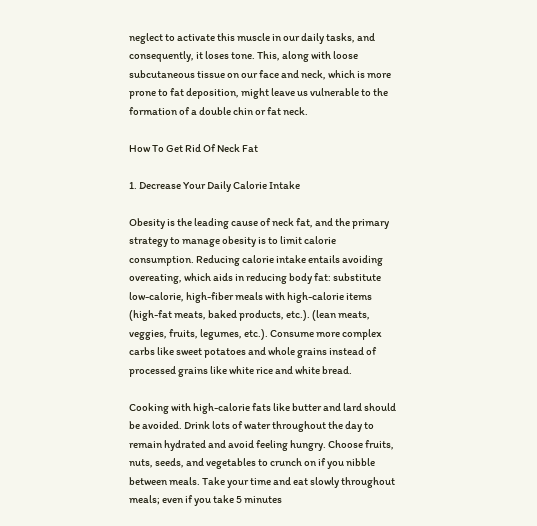neglect to activate this muscle in our daily tasks, and consequently, it loses tone. This, along with loose subcutaneous tissue on our face and neck, which is more prone to fat deposition, might leave us vulnerable to the formation of a double chin or fat neck.

How To Get Rid Of Neck Fat

1. Decrease Your Daily Calorie Intake

Obesity is the leading cause of neck fat, and the primary strategy to manage obesity is to limit calorie consumption. Reducing calorie intake entails avoiding overeating, which aids in reducing body fat: substitute low-calorie, high-fiber meals with high-calorie items (high-fat meats, baked products, etc.). (lean meats, veggies, fruits, legumes, etc.). Consume more complex carbs like sweet potatoes and whole grains instead of processed grains like white rice and white bread.

Cooking with high-calorie fats like butter and lard should be avoided. Drink lots of water throughout the day to remain hydrated and avoid feeling hungry. Choose fruits, nuts, seeds, and vegetables to crunch on if you nibble between meals. Take your time and eat slowly throughout meals; even if you take 5 minutes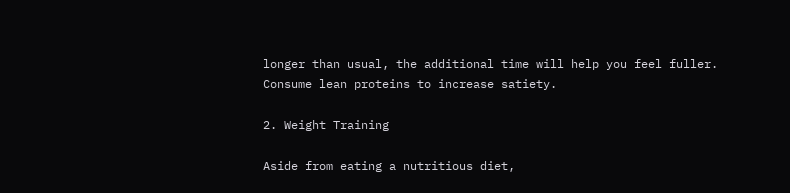longer than usual, the additional time will help you feel fuller. Consume lean proteins to increase satiety.

2. Weight Training

Aside from eating a nutritious diet,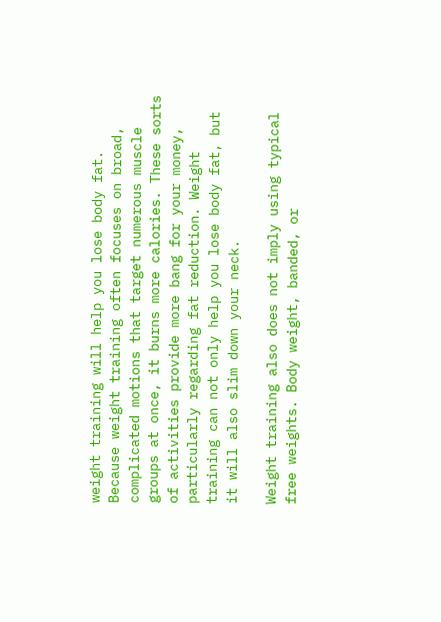weight training will help you lose body fat. Because weight training often focuses on broad, complicated motions that target numerous muscle groups at once, it burns more calories. These sorts of activities provide more bang for your money, particularly regarding fat reduction. Weight training can not only help you lose body fat, but it will also slim down your neck.

Weight training also does not imply using typical free weights. Body weight, banded, or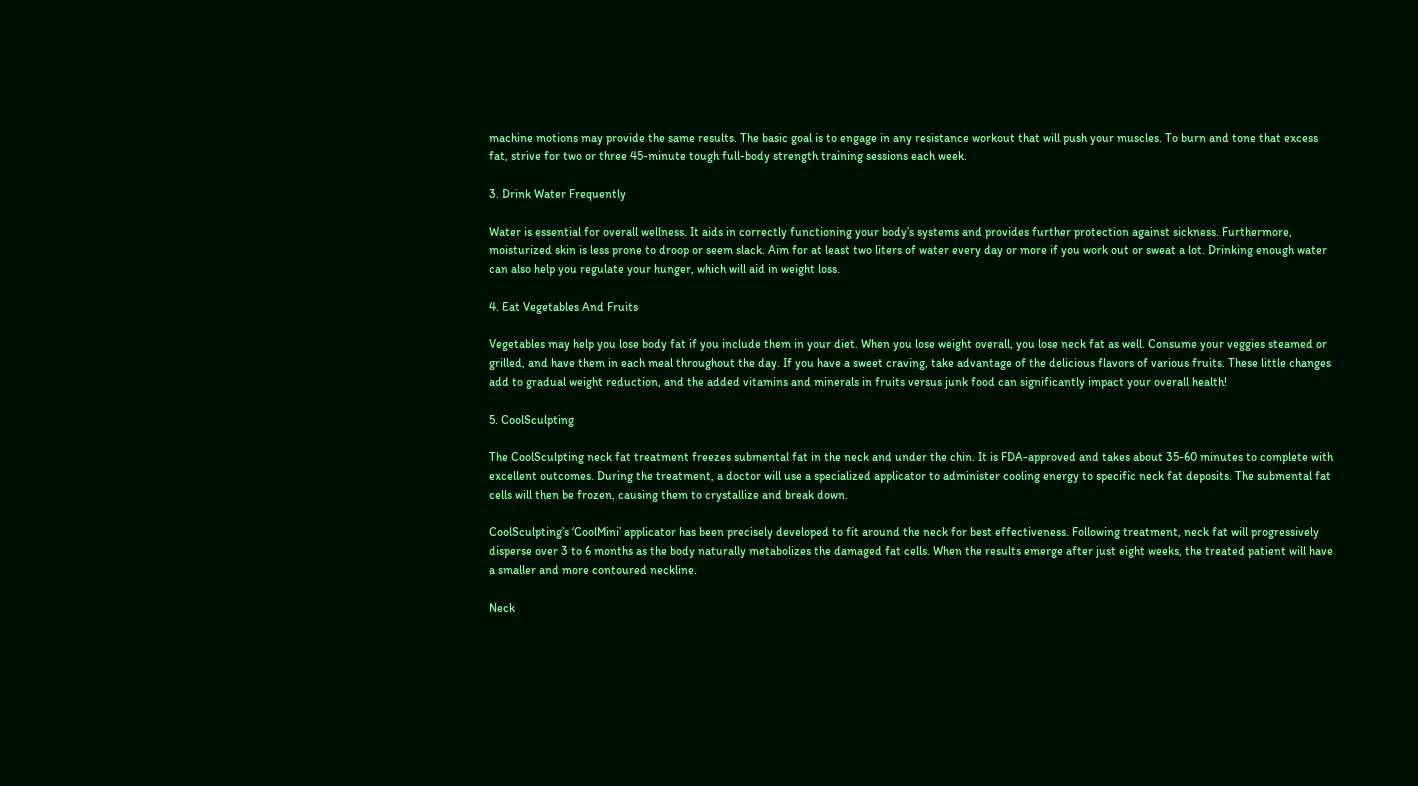machine motions may provide the same results. The basic goal is to engage in any resistance workout that will push your muscles. To burn and tone that excess fat, strive for two or three 45-minute tough full-body strength training sessions each week.

3. Drink Water Frequently

Water is essential for overall wellness. It aids in correctly functioning your body’s systems and provides further protection against sickness. Furthermore, moisturized skin is less prone to droop or seem slack. Aim for at least two liters of water every day or more if you work out or sweat a lot. Drinking enough water can also help you regulate your hunger, which will aid in weight loss.

4. Eat Vegetables And Fruits

Vegetables may help you lose body fat if you include them in your diet. When you lose weight overall, you lose neck fat as well. Consume your veggies steamed or grilled, and have them in each meal throughout the day. If you have a sweet craving, take advantage of the delicious flavors of various fruits. These little changes add to gradual weight reduction, and the added vitamins and minerals in fruits versus junk food can significantly impact your overall health!

5. CoolSculpting

The CoolSculpting neck fat treatment freezes submental fat in the neck and under the chin. It is FDA-approved and takes about 35-60 minutes to complete with excellent outcomes. During the treatment, a doctor will use a specialized applicator to administer cooling energy to specific neck fat deposits. The submental fat cells will then be frozen, causing them to crystallize and break down.

CoolSculpting’s ‘CoolMini’ applicator has been precisely developed to fit around the neck for best effectiveness. Following treatment, neck fat will progressively disperse over 3 to 6 months as the body naturally metabolizes the damaged fat cells. When the results emerge after just eight weeks, the treated patient will have a smaller and more contoured neckline.

Neck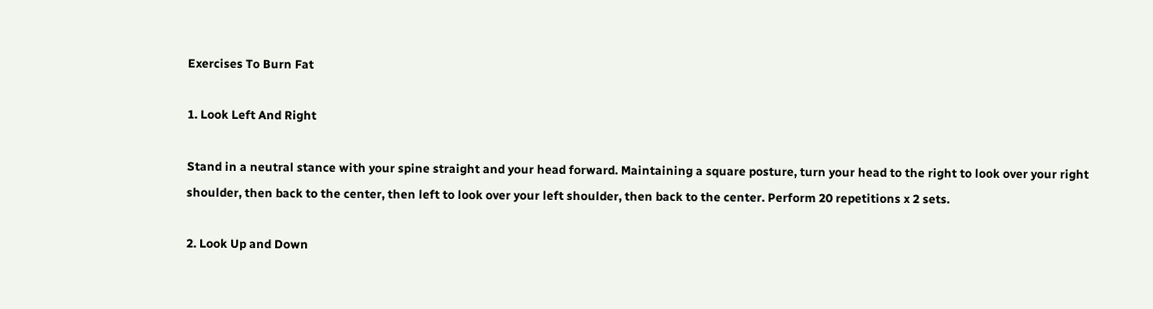Exercises To Burn Fat

1. Look Left And Right

Stand in a neutral stance with your spine straight and your head forward. Maintaining a square posture, turn your head to the right to look over your right shoulder, then back to the center, then left to look over your left shoulder, then back to the center. Perform 20 repetitions x 2 sets.

2. Look Up and Down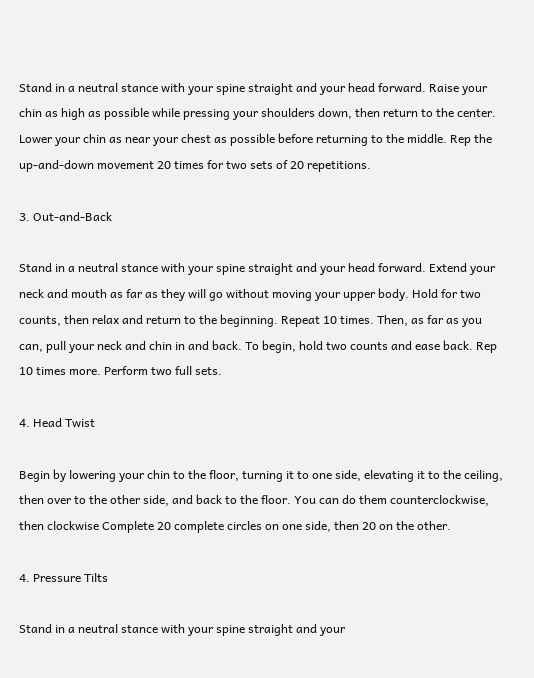Stand in a neutral stance with your spine straight and your head forward. Raise your chin as high as possible while pressing your shoulders down, then return to the center. Lower your chin as near your chest as possible before returning to the middle. Rep the up-and-down movement 20 times for two sets of 20 repetitions.

3. Out-and-Back

Stand in a neutral stance with your spine straight and your head forward. Extend your neck and mouth as far as they will go without moving your upper body. Hold for two counts, then relax and return to the beginning. Repeat 10 times. Then, as far as you can, pull your neck and chin in and back. To begin, hold two counts and ease back. Rep 10 times more. Perform two full sets.

4. Head Twist

Begin by lowering your chin to the floor, turning it to one side, elevating it to the ceiling, then over to the other side, and back to the floor. You can do them counterclockwise, then clockwise Complete 20 complete circles on one side, then 20 on the other.

4. Pressure Tilts

Stand in a neutral stance with your spine straight and your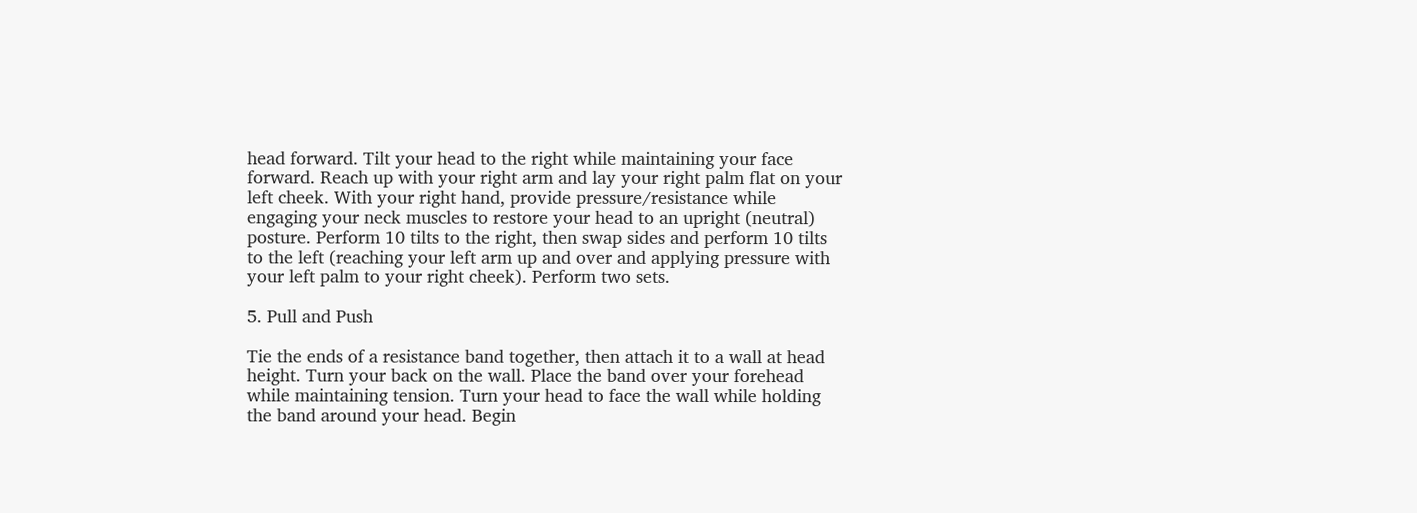head forward. Tilt your head to the right while maintaining your face forward. Reach up with your right arm and lay your right palm flat on your left cheek. With your right hand, provide pressure/resistance while engaging your neck muscles to restore your head to an upright (neutral) posture. Perform 10 tilts to the right, then swap sides and perform 10 tilts to the left (reaching your left arm up and over and applying pressure with your left palm to your right cheek). Perform two sets.

5. Pull and Push

Tie the ends of a resistance band together, then attach it to a wall at head height. Turn your back on the wall. Place the band over your forehead while maintaining tension. Turn your head to face the wall while holding the band around your head. Begin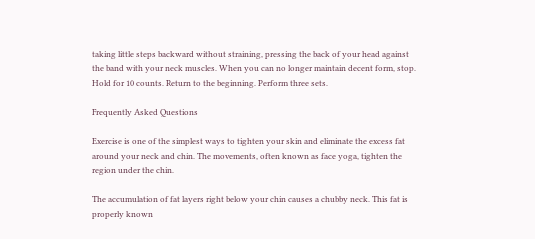taking little steps backward without straining, pressing the back of your head against the band with your neck muscles. When you can no longer maintain decent form, stop. Hold for 10 counts. Return to the beginning. Perform three sets.

Frequently Asked Questions

Exercise is one of the simplest ways to tighten your skin and eliminate the excess fat around your neck and chin. The movements, often known as face yoga, tighten the region under the chin.

The accumulation of fat layers right below your chin causes a chubby neck. This fat is properly known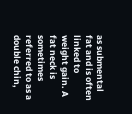as submental fat and is often linked to weight gain. A fat neck is sometimes referred to as a double chin,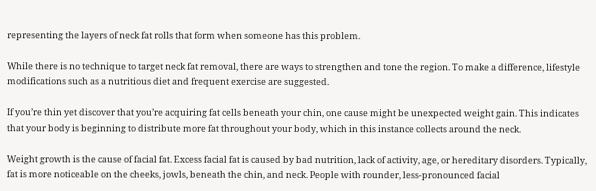representing the layers of neck fat rolls that form when someone has this problem.

While there is no technique to target neck fat removal, there are ways to strengthen and tone the region. To make a difference, lifestyle modifications such as a nutritious diet and frequent exercise are suggested.

If you’re thin yet discover that you’re acquiring fat cells beneath your chin, one cause might be unexpected weight gain. This indicates that your body is beginning to distribute more fat throughout your body, which in this instance collects around the neck.

Weight growth is the cause of facial fat. Excess facial fat is caused by bad nutrition, lack of activity, age, or hereditary disorders. Typically, fat is more noticeable on the cheeks, jowls, beneath the chin, and neck. People with rounder, less-pronounced facial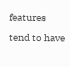features tend to have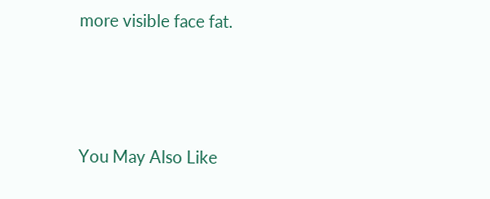more visible face fat.




You May Also Like